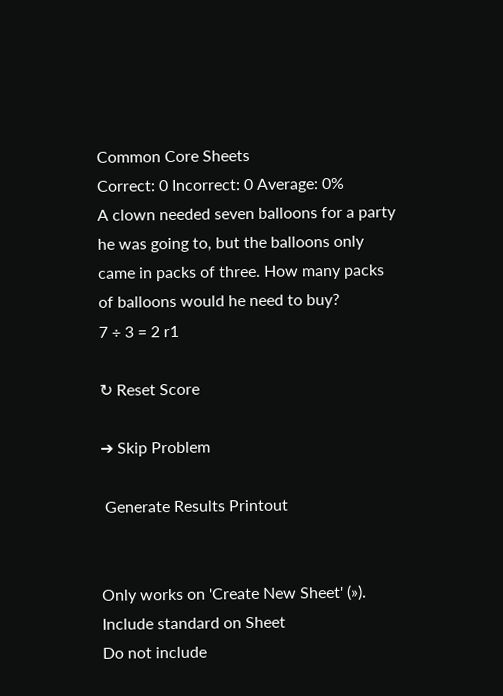Common Core Sheets
Correct: 0 Incorrect: 0 Average: 0%
A clown needed seven balloons for a party he was going to, but the balloons only came in packs of three. How many packs of balloons would he need to buy?
7 ÷ 3 = 2 r1

↻ Reset Score

➔ Skip Problem

 Generate Results Printout


Only works on 'Create New Sheet' (»).
Include standard on Sheet
Do not include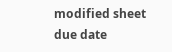modified sheet
due date